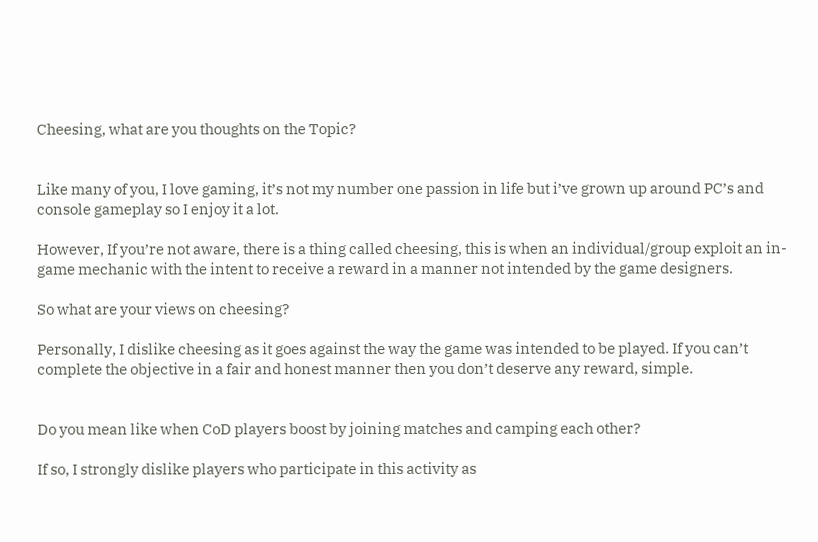Cheesing, what are you thoughts on the Topic?


Like many of you, I love gaming, it’s not my number one passion in life but i’ve grown up around PC’s and console gameplay so I enjoy it a lot.

However, If you’re not aware, there is a thing called cheesing, this is when an individual/group exploit an in-game mechanic with the intent to receive a reward in a manner not intended by the game designers.

So what are your views on cheesing?

Personally, I dislike cheesing as it goes against the way the game was intended to be played. If you can’t complete the objective in a fair and honest manner then you don’t deserve any reward, simple.


Do you mean like when CoD players boost by joining matches and camping each other?

If so, I strongly dislike players who participate in this activity as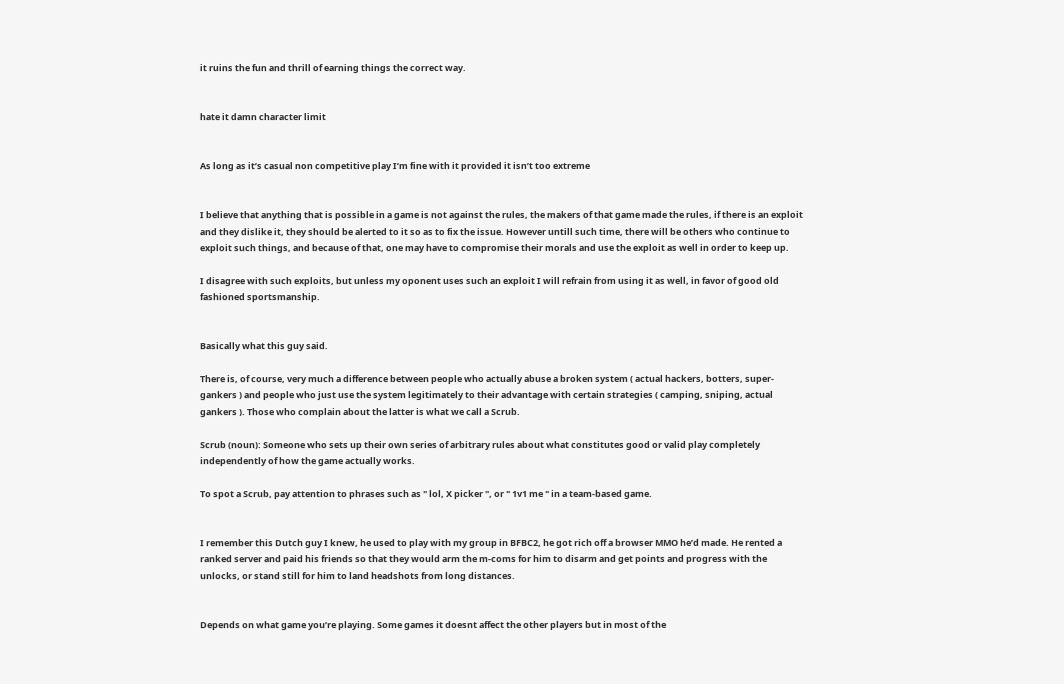it ruins the fun and thrill of earning things the correct way.


hate it damn character limit


As long as it’s casual non competitive play I’m fine with it provided it isn’t too extreme


I believe that anything that is possible in a game is not against the rules, the makers of that game made the rules, if there is an exploit and they dislike it, they should be alerted to it so as to fix the issue. However untill such time, there will be others who continue to exploit such things, and because of that, one may have to compromise their morals and use the exploit as well in order to keep up.

I disagree with such exploits, but unless my oponent uses such an exploit I will refrain from using it as well, in favor of good old fashioned sportsmanship.


Basically what this guy said.

There is, of course, very much a difference between people who actually abuse a broken system ( actual hackers, botters, super-gankers ) and people who just use the system legitimately to their advantage with certain strategies ( camping, sniping, actual gankers ). Those who complain about the latter is what we call a Scrub.

Scrub (noun): Someone who sets up their own series of arbitrary rules about what constitutes good or valid play completely independently of how the game actually works.

To spot a Scrub, pay attention to phrases such as " lol, X picker ", or " 1v1 me " in a team-based game.


I remember this Dutch guy I knew, he used to play with my group in BFBC2, he got rich off a browser MMO he’d made. He rented a ranked server and paid his friends so that they would arm the m-coms for him to disarm and get points and progress with the unlocks, or stand still for him to land headshots from long distances.


Depends on what game you’re playing. Some games it doesnt affect the other players but in most of the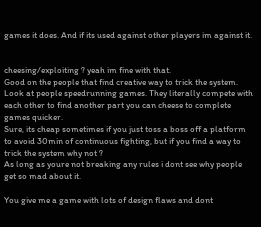games it does. And if its used against other players im against it.


cheesing/exploiting ? yeah im fine with that.
Good on the people that find creative way to trick the system. Look at people speedrunning games. They literally compete with each other to find another part you can cheese to complete games quicker.
Sure, its cheap sometimes if you just toss a boss off a platform to avoid 30min of continuous fighting, but if you find a way to trick the system why not ?
As long as youre not breaking any rules i dont see why people get so mad about it.

You give me a game with lots of design flaws and dont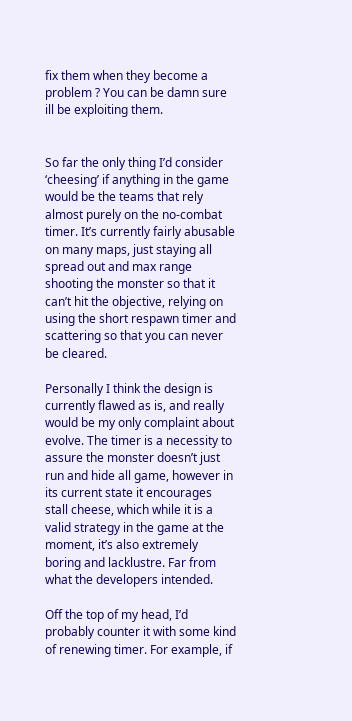fix them when they become a problem ? You can be damn sure ill be exploiting them.


So far the only thing I’d consider ‘cheesing’ if anything in the game would be the teams that rely almost purely on the no-combat timer. It’s currently fairly abusable on many maps, just staying all spread out and max range shooting the monster so that it can’t hit the objective, relying on using the short respawn timer and scattering so that you can never be cleared.

Personally I think the design is currently flawed as is, and really would be my only complaint about evolve. The timer is a necessity to assure the monster doesn’t just run and hide all game, however in its current state it encourages stall cheese, which while it is a valid strategy in the game at the moment, it’s also extremely boring and lacklustre. Far from what the developers intended.

Off the top of my head, I’d probably counter it with some kind of renewing timer. For example, if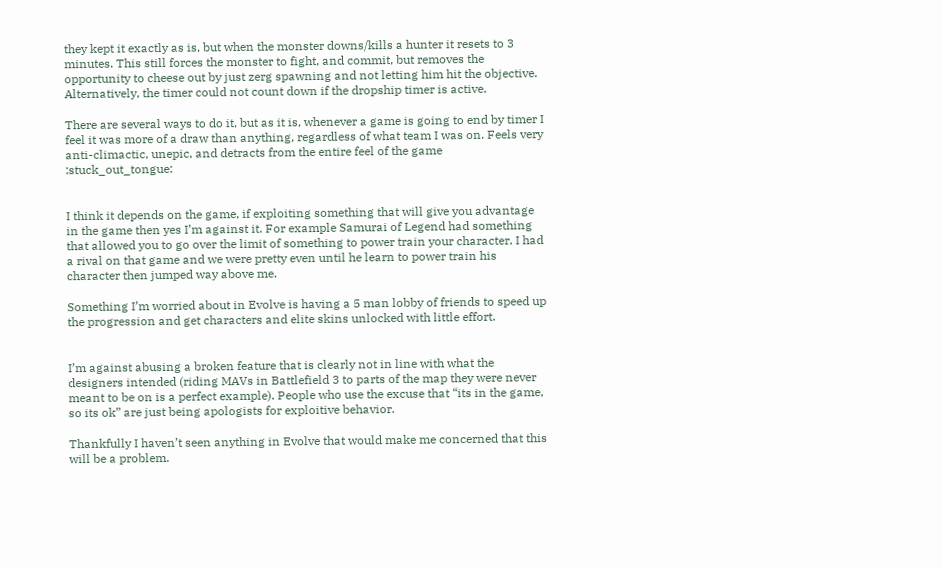they kept it exactly as is, but when the monster downs/kills a hunter it resets to 3 minutes. This still forces the monster to fight, and commit, but removes the opportunity to cheese out by just zerg spawning and not letting him hit the objective. Alternatively, the timer could not count down if the dropship timer is active.

There are several ways to do it, but as it is, whenever a game is going to end by timer I feel it was more of a draw than anything, regardless of what team I was on. Feels very anti-climactic, unepic, and detracts from the entire feel of the game :stuck_out_tongue:


I think it depends on the game, if exploiting something that will give you advantage in the game then yes I’m against it. For example Samurai of Legend had something that allowed you to go over the limit of something to power train your character. I had a rival on that game and we were pretty even until he learn to power train his character then jumped way above me.

Something I’m worried about in Evolve is having a 5 man lobby of friends to speed up the progression and get characters and elite skins unlocked with little effort.


I’m against abusing a broken feature that is clearly not in line with what the designers intended (riding MAVs in Battlefield 3 to parts of the map they were never meant to be on is a perfect example). People who use the excuse that “its in the game, so its ok” are just being apologists for exploitive behavior.

Thankfully I haven’t seen anything in Evolve that would make me concerned that this will be a problem.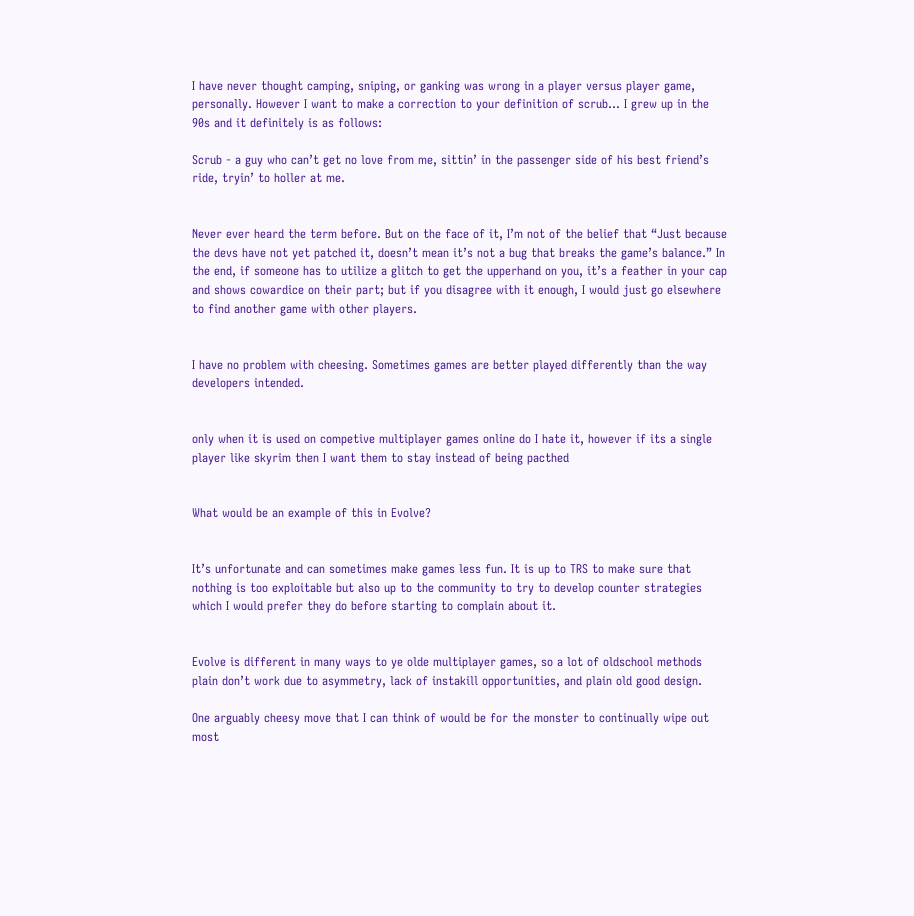I have never thought camping, sniping, or ganking was wrong in a player versus player game, personally. However I want to make a correction to your definition of scrub… I grew up in the 90s and it definitely is as follows:

Scrub - a guy who can’t get no love from me, sittin’ in the passenger side of his best friend’s ride, tryin’ to holler at me.


Never ever heard the term before. But on the face of it, I’m not of the belief that “Just because the devs have not yet patched it, doesn’t mean it’s not a bug that breaks the game’s balance.” In the end, if someone has to utilize a glitch to get the upperhand on you, it’s a feather in your cap and shows cowardice on their part; but if you disagree with it enough, I would just go elsewhere to find another game with other players.


I have no problem with cheesing. Sometimes games are better played differently than the way developers intended.


only when it is used on competive multiplayer games online do I hate it, however if its a single player like skyrim then I want them to stay instead of being pacthed


What would be an example of this in Evolve?


It’s unfortunate and can sometimes make games less fun. It is up to TRS to make sure that nothing is too exploitable but also up to the community to try to develop counter strategies which I would prefer they do before starting to complain about it.


Evolve is different in many ways to ye olde multiplayer games, so a lot of oldschool methods plain don’t work due to asymmetry, lack of instakill opportunities, and plain old good design.

One arguably cheesy move that I can think of would be for the monster to continually wipe out most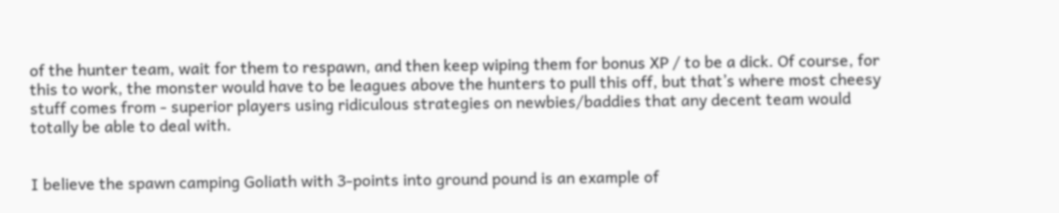of the hunter team, wait for them to respawn, and then keep wiping them for bonus XP / to be a dick. Of course, for this to work, the monster would have to be leagues above the hunters to pull this off, but that’s where most cheesy stuff comes from - superior players using ridiculous strategies on newbies/baddies that any decent team would totally be able to deal with.


I believe the spawn camping Goliath with 3-points into ground pound is an example of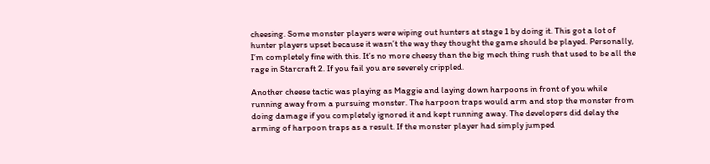cheesing. Some monster players were wiping out hunters at stage 1 by doing it. This got a lot of hunter players upset because it wasn’t the way they thought the game should be played. Personally, I’m completely fine with this. It’s no more cheesy than the big mech thing rush that used to be all the rage in Starcraft 2. If you fail you are severely crippled.

Another cheese tactic was playing as Maggie and laying down harpoons in front of you while running away from a pursuing monster. The harpoon traps would arm and stop the monster from doing damage if you completely ignored it and kept running away. The developers did delay the arming of harpoon traps as a result. If the monster player had simply jumped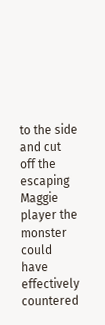to the side and cut off the escaping Maggie player the monster could have effectively countered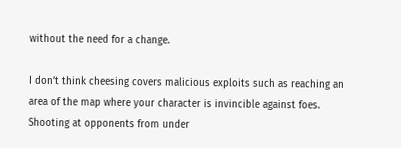without the need for a change.

I don’t think cheesing covers malicious exploits such as reaching an area of the map where your character is invincible against foes. Shooting at opponents from under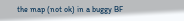the map (not ok) in a buggy BF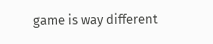game is way different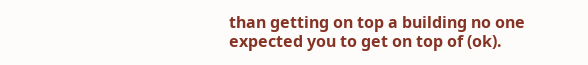than getting on top a building no one expected you to get on top of (ok).